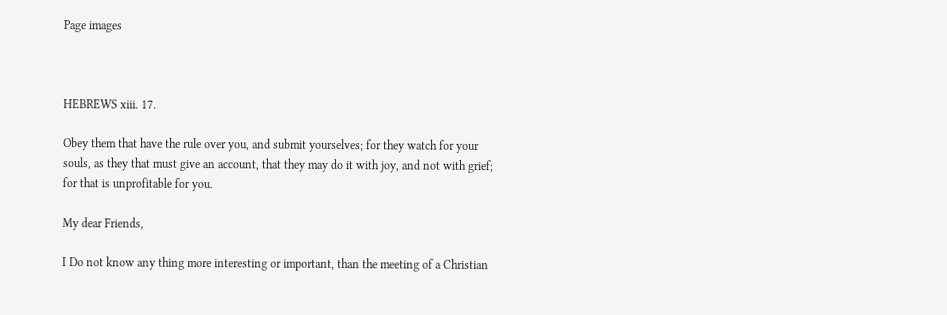Page images



HEBREWS xiii. 17.

Obey them that have the rule over you, and submit yourselves; for they watch for your souls, as they that must give an account, that they may do it with joy, and not with grief; for that is unprofitable for you.

My dear Friends,

I Do not know any thing more interesting or important, than the meeting of a Christian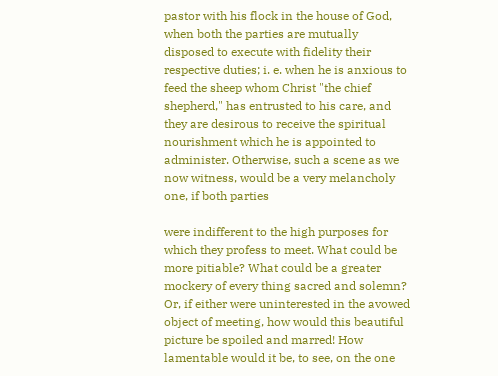pastor with his flock in the house of God, when both the parties are mutually disposed to execute with fidelity their respective duties; i. e. when he is anxious to feed the sheep whom Christ "the chief shepherd," has entrusted to his care, and they are desirous to receive the spiritual nourishment which he is appointed to administer. Otherwise, such a scene as we now witness, would be a very melancholy one, if both parties

were indifferent to the high purposes for which they profess to meet. What could be more pitiable? What could be a greater mockery of every thing sacred and solemn? Or, if either were uninterested in the avowed object of meeting, how would this beautiful picture be spoiled and marred! How lamentable would it be, to see, on the one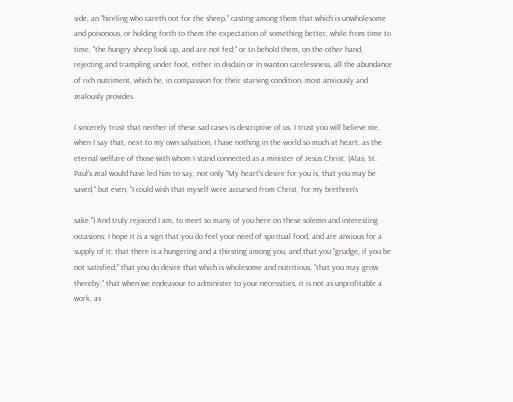side, an "hireling who careth not for the sheep," casting among them that which is unwholesome and poisonous, or holding forth to them the expectation of something better, while from time to time, "the hungry sheep look up, and are not fed;" or to behold them, on the other hand, rejecting and trampling under foot, either in disdain or in wanton carelessness, all the abundance of rich nutriment, which he, in compassion for their starving condition, most anxiously and zealously provides.

I sincerely trust that neither of these sad cases is descriptive of us. I trust you will believe me, when I say that, next to my own salvation, I have nothing in the world so much at heart, as the eternal welfare of those with whom I stand connected as a minister of Jesus Christ. (Alas, St. Paul's zeal would have led him to say, not only "My heart's desire for you is, that you may be saved," but even, "I could wish that myself were accursed from Christ, for my brethren's

sake.") And truly rejoiced I am, to meet so many of you here on these solemn and interesting occasions; I hope it is a sign that you do feel your need of spiritual food, and are anxious for a supply of it; that there is a hungering and a thirsting among you, and that you "grudge, if you be not satisfied;" that you do desire that which is wholesome and nutritious, "that you may grow thereby;" that when we endeavour to administer to your necessities, it is not as unprofitable a work, as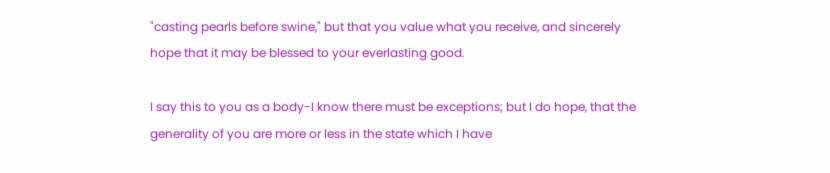"casting pearls before swine," but that you value what you receive, and sincerely hope that it may be blessed to your everlasting good.

I say this to you as a body-I know there must be exceptions; but I do hope, that the generality of you are more or less in the state which I have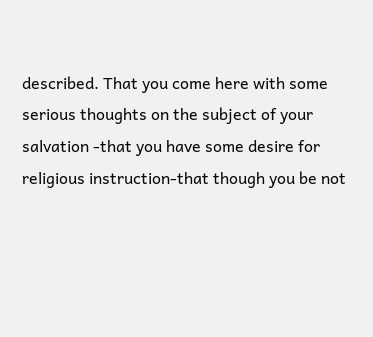described. That you come here with some serious thoughts on the subject of your salvation -that you have some desire for religious instruction-that though you be not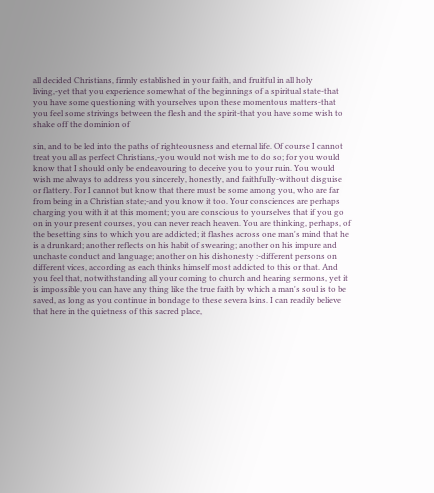all decided Christians, firmly established in your faith, and fruitful in all holy living,-yet that you experience somewhat of the beginnings of a spiritual state-that you have some questioning with yourselves upon these momentous matters-that you feel some strivings between the flesh and the spirit-that you have some wish to shake off the dominion of

sin, and to be led into the paths of righteousness and eternal life. Of course I cannot treat you all as perfect Christians,-you would not wish me to do so; for you would know that I should only be endeavouring to deceive you to your ruin. You would wish me always to address you sincerely, honestly, and faithfully-without disguise or flattery. For I cannot but know that there must be some among you, who are far from being in a Christian state;-and you know it too. Your consciences are perhaps charging you with it at this moment; you are conscious to yourselves that if you go on in your present courses, you can never reach heaven. You are thinking, perhaps, of the besetting sins to which you are addicted; it flashes across one man's mind that he is a drunkard; another reflects on his habit of swearing; another on his impure and unchaste conduct and language; another on his dishonesty :-different persons on different vices, according as each thinks himself most addicted to this or that. And you feel that, notwithstanding all your coming to church and hearing sermons, yet it is impossible you can have any thing like the true faith by which a man's soul is to be saved, as long as you continue in bondage to these severa lsins. I can readily believe that here in the quietness of this sacred place,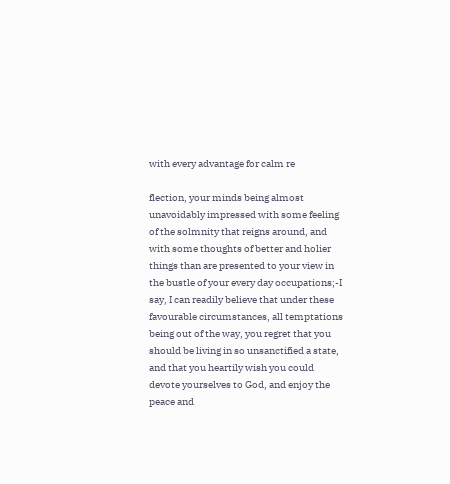with every advantage for calm re

flection, your minds being almost unavoidably impressed with some feeling of the solmnity that reigns around, and with some thoughts of better and holier things than are presented to your view in the bustle of your every day occupations;-I say, I can readily believe that under these favourable circumstances, all temptations being out of the way, you regret that you should be living in so unsanctified a state, and that you heartily wish you could devote yourselves to God, and enjoy the peace and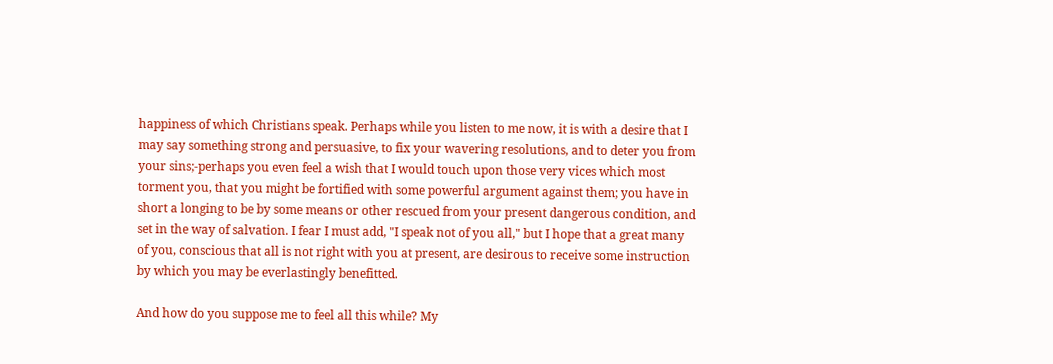happiness of which Christians speak. Perhaps while you listen to me now, it is with a desire that I may say something strong and persuasive, to fix your wavering resolutions, and to deter you from your sins;-perhaps you even feel a wish that I would touch upon those very vices which most torment you, that you might be fortified with some powerful argument against them; you have in short a longing to be by some means or other rescued from your present dangerous condition, and set in the way of salvation. I fear I must add, "I speak not of you all," but I hope that a great many of you, conscious that all is not right with you at present, are desirous to receive some instruction by which you may be everlastingly benefitted.

And how do you suppose me to feel all this while? My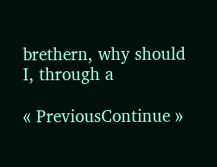brethern, why should I, through a

« PreviousContinue »